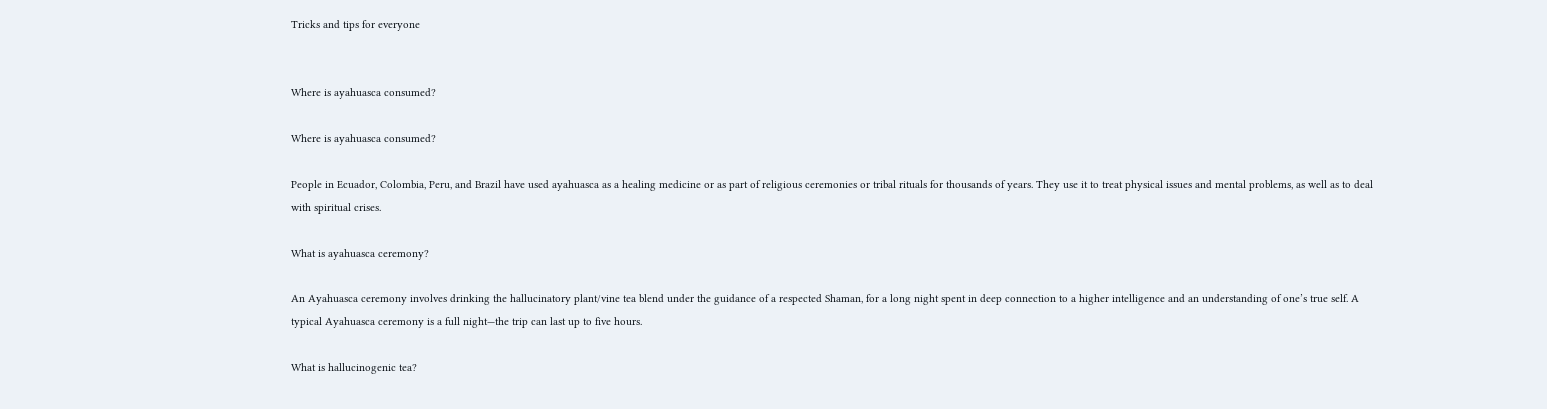Tricks and tips for everyone


Where is ayahuasca consumed?

Where is ayahuasca consumed?

People in Ecuador, Colombia, Peru, and Brazil have used ayahuasca as a healing medicine or as part of religious ceremonies or tribal rituals for thousands of years. They use it to treat physical issues and mental problems, as well as to deal with spiritual crises.

What is ayahuasca ceremony?

An Ayahuasca ceremony involves drinking the hallucinatory plant/vine tea blend under the guidance of a respected Shaman, for a long night spent in deep connection to a higher intelligence and an understanding of one’s true self. A typical Ayahuasca ceremony is a full night—the trip can last up to five hours.

What is hallucinogenic tea?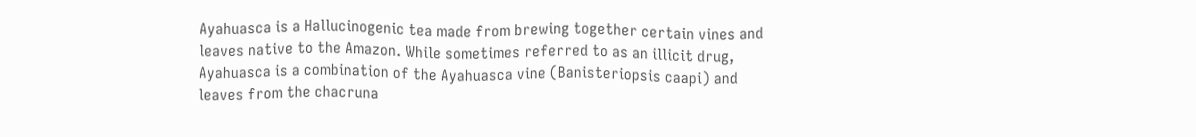Ayahuasca is a Hallucinogenic tea made from brewing together certain vines and leaves native to the Amazon. While sometimes referred to as an illicit drug, Ayahuasca is a combination of the Ayahuasca vine (Banisteriopsis caapi) and leaves from the chacruna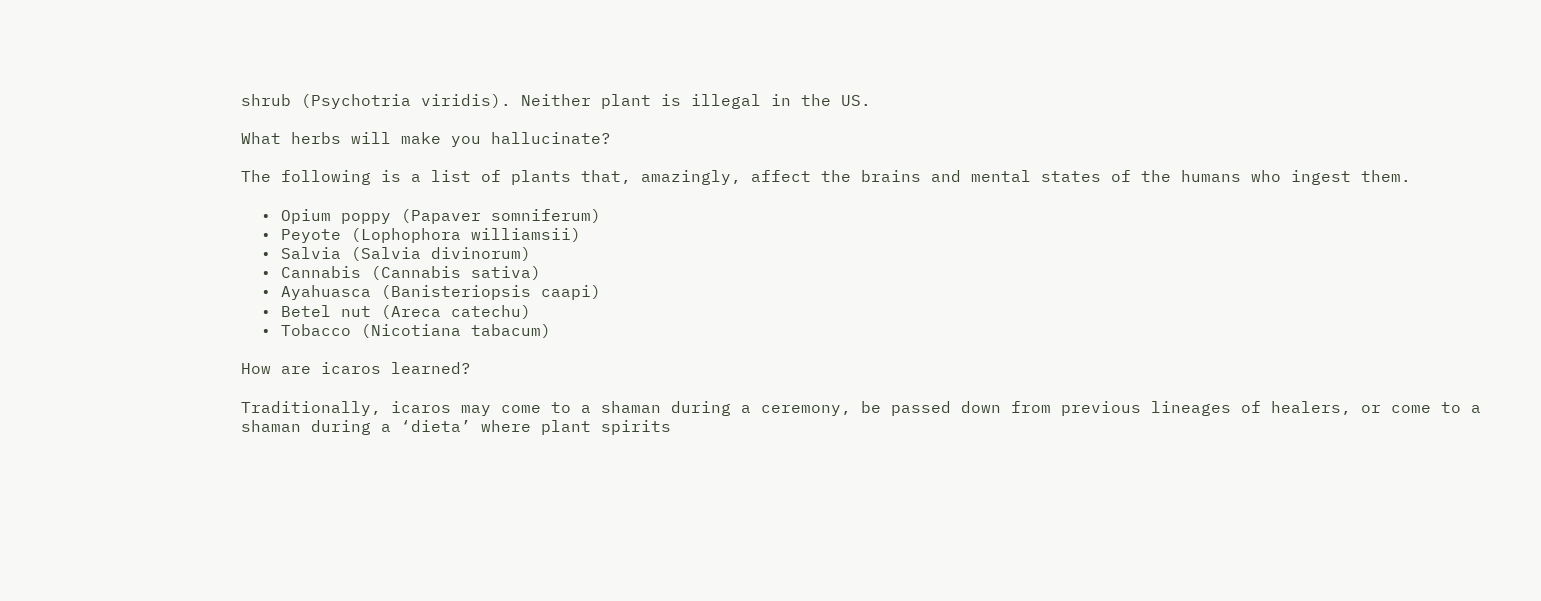shrub (Psychotria viridis). Neither plant is illegal in the US.

What herbs will make you hallucinate?

The following is a list of plants that, amazingly, affect the brains and mental states of the humans who ingest them.

  • Opium poppy (Papaver somniferum)
  • Peyote (Lophophora williamsii)
  • Salvia (Salvia divinorum)
  • Cannabis (Cannabis sativa)
  • Ayahuasca (Banisteriopsis caapi)
  • Betel nut (Areca catechu)
  • Tobacco (Nicotiana tabacum)

How are icaros learned?

Traditionally, icaros may come to a shaman during a ceremony, be passed down from previous lineages of healers, or come to a shaman during a ‘dieta’ where plant spirits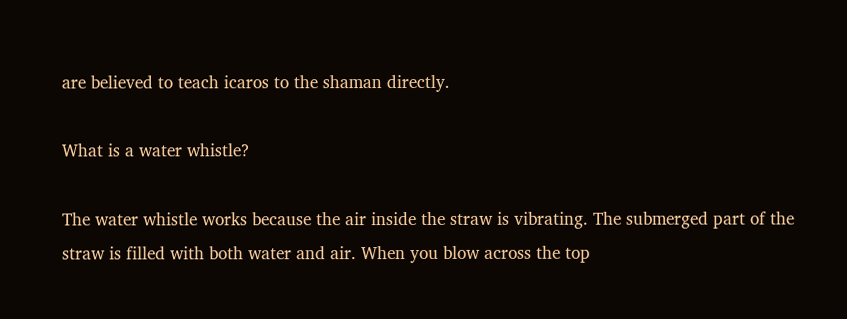are believed to teach icaros to the shaman directly.

What is a water whistle?

The water whistle works because the air inside the straw is vibrating. The submerged part of the straw is filled with both water and air. When you blow across the top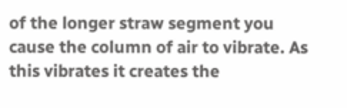of the longer straw segment you cause the column of air to vibrate. As this vibrates it creates the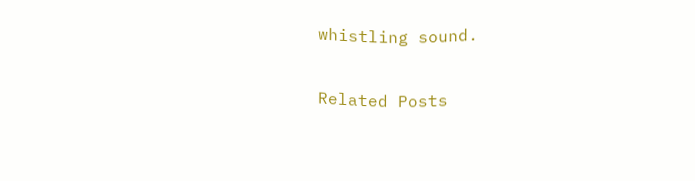whistling sound.

Related Posts